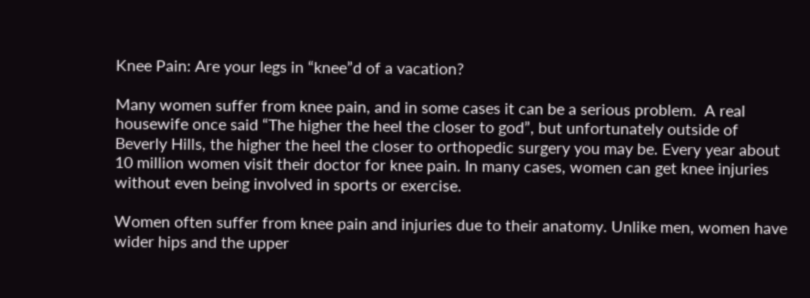Knee Pain: Are your legs in “knee”d of a vacation?

Many women suffer from knee pain, and in some cases it can be a serious problem.  A real housewife once said “The higher the heel the closer to god”, but unfortunately outside of Beverly Hills, the higher the heel the closer to orthopedic surgery you may be. Every year about 10 million women visit their doctor for knee pain. In many cases, women can get knee injuries without even being involved in sports or exercise.

Women often suffer from knee pain and injuries due to their anatomy. Unlike men, women have wider hips and the upper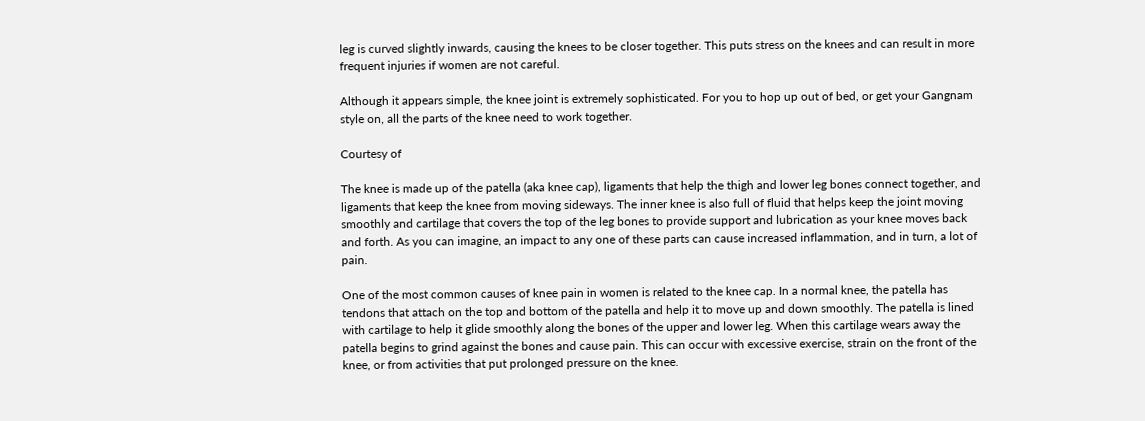leg is curved slightly inwards, causing the knees to be closer together. This puts stress on the knees and can result in more frequent injuries if women are not careful.

Although it appears simple, the knee joint is extremely sophisticated. For you to hop up out of bed, or get your Gangnam style on, all the parts of the knee need to work together.

Courtesy of

The knee is made up of the patella (aka knee cap), ligaments that help the thigh and lower leg bones connect together, and ligaments that keep the knee from moving sideways. The inner knee is also full of fluid that helps keep the joint moving smoothly and cartilage that covers the top of the leg bones to provide support and lubrication as your knee moves back and forth. As you can imagine, an impact to any one of these parts can cause increased inflammation, and in turn, a lot of pain.

One of the most common causes of knee pain in women is related to the knee cap. In a normal knee, the patella has tendons that attach on the top and bottom of the patella and help it to move up and down smoothly. The patella is lined with cartilage to help it glide smoothly along the bones of the upper and lower leg. When this cartilage wears away the patella begins to grind against the bones and cause pain. This can occur with excessive exercise, strain on the front of the knee, or from activities that put prolonged pressure on the knee.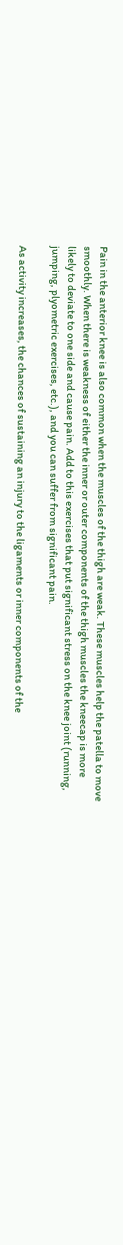Pain in the anterior knee is also common when the muscles of the thigh are weak. These muscles help the patella to move smoothly. When there is weakness of either the inner or outer components of the thigh muscles the kneecap is more likely to deviate to one side and cause pain. Add to this exercises that put significant stress on the knee joint (running, jumping, plyometric exercises, etc.), and you can suffer from significant pain.

As activity increases, the chances of sustaining an injury to the ligaments or inner components of the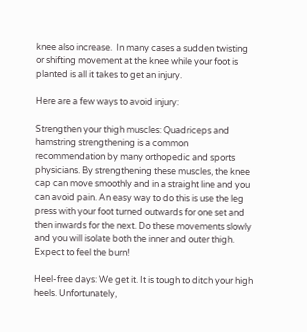knee also increase.  In many cases a sudden twisting or shifting movement at the knee while your foot is planted is all it takes to get an injury.

Here are a few ways to avoid injury:

Strengthen your thigh muscles: Quadriceps and hamstring strengthening is a common recommendation by many orthopedic and sports physicians. By strengthening these muscles, the knee cap can move smoothly and in a straight line and you can avoid pain. An easy way to do this is use the leg press with your foot turned outwards for one set and then inwards for the next. Do these movements slowly and you will isolate both the inner and outer thigh. Expect to feel the burn!

Heel-free days: We get it. It is tough to ditch your high heels. Unfortunately,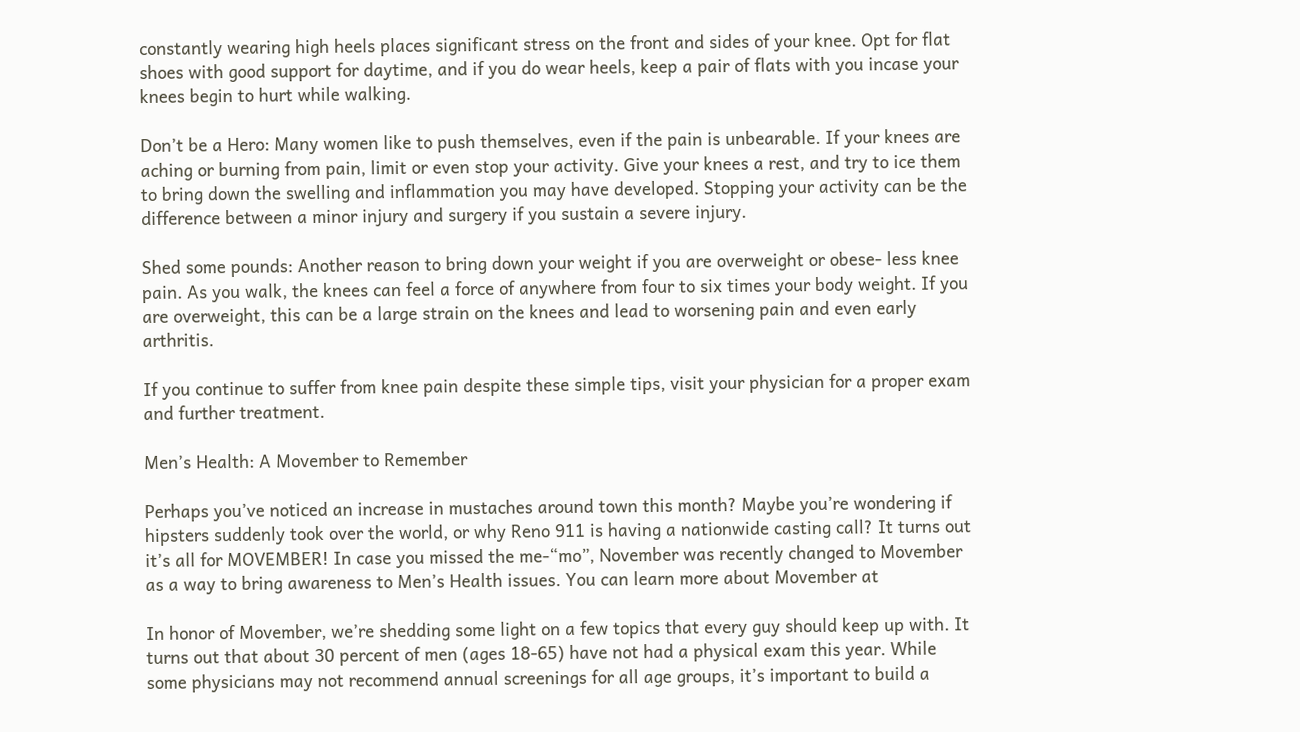constantly wearing high heels places significant stress on the front and sides of your knee. Opt for flat shoes with good support for daytime, and if you do wear heels, keep a pair of flats with you incase your knees begin to hurt while walking.

Don’t be a Hero: Many women like to push themselves, even if the pain is unbearable. If your knees are aching or burning from pain, limit or even stop your activity. Give your knees a rest, and try to ice them to bring down the swelling and inflammation you may have developed. Stopping your activity can be the difference between a minor injury and surgery if you sustain a severe injury.

Shed some pounds: Another reason to bring down your weight if you are overweight or obese- less knee pain. As you walk, the knees can feel a force of anywhere from four to six times your body weight. If you are overweight, this can be a large strain on the knees and lead to worsening pain and even early arthritis.

If you continue to suffer from knee pain despite these simple tips, visit your physician for a proper exam and further treatment.

Men’s Health: A Movember to Remember

Perhaps you’ve noticed an increase in mustaches around town this month? Maybe you’re wondering if hipsters suddenly took over the world, or why Reno 911 is having a nationwide casting call? It turns out it’s all for MOVEMBER! In case you missed the me-“mo”, November was recently changed to Movember as a way to bring awareness to Men’s Health issues. You can learn more about Movember at

In honor of Movember, we’re shedding some light on a few topics that every guy should keep up with. It turns out that about 30 percent of men (ages 18-65) have not had a physical exam this year. While some physicians may not recommend annual screenings for all age groups, it’s important to build a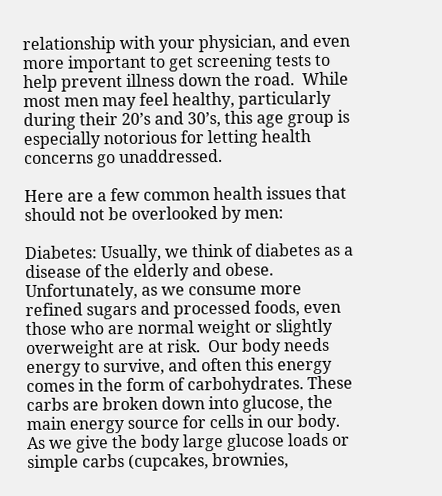relationship with your physician, and even more important to get screening tests to help prevent illness down the road.  While most men may feel healthy, particularly during their 20’s and 30’s, this age group is especially notorious for letting health concerns go unaddressed.

Here are a few common health issues that should not be overlooked by men:

Diabetes: Usually, we think of diabetes as a disease of the elderly and obese. Unfortunately, as we consume more refined sugars and processed foods, even those who are normal weight or slightly overweight are at risk.  Our body needs energy to survive, and often this energy comes in the form of carbohydrates. These carbs are broken down into glucose, the main energy source for cells in our body. As we give the body large glucose loads or simple carbs (cupcakes, brownies,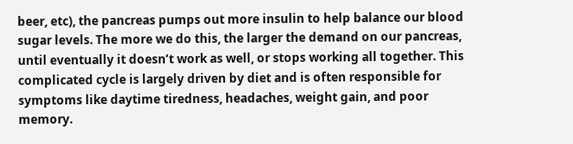beer, etc), the pancreas pumps out more insulin to help balance our blood sugar levels. The more we do this, the larger the demand on our pancreas, until eventually it doesn’t work as well, or stops working all together. This complicated cycle is largely driven by diet and is often responsible for symptoms like daytime tiredness, headaches, weight gain, and poor memory.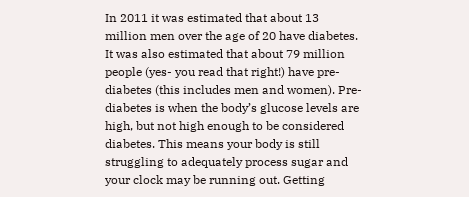In 2011 it was estimated that about 13 million men over the age of 20 have diabetes.  It was also estimated that about 79 million people (yes- you read that right!) have pre-diabetes (this includes men and women). Pre-diabetes is when the body’s glucose levels are high, but not high enough to be considered diabetes. This means your body is still struggling to adequately process sugar and your clock may be running out. Getting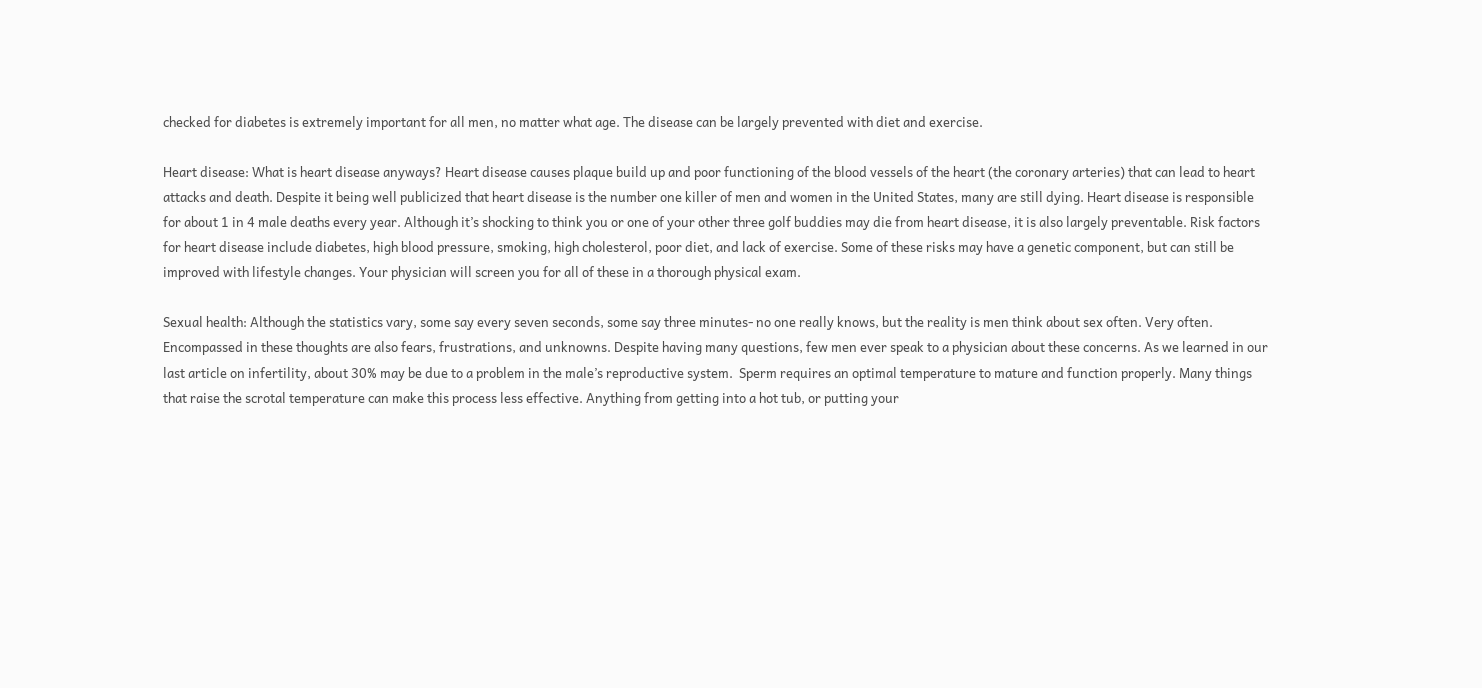checked for diabetes is extremely important for all men, no matter what age. The disease can be largely prevented with diet and exercise.

Heart disease: What is heart disease anyways? Heart disease causes plaque build up and poor functioning of the blood vessels of the heart (the coronary arteries) that can lead to heart attacks and death. Despite it being well publicized that heart disease is the number one killer of men and women in the United States, many are still dying. Heart disease is responsible for about 1 in 4 male deaths every year. Although it’s shocking to think you or one of your other three golf buddies may die from heart disease, it is also largely preventable. Risk factors for heart disease include diabetes, high blood pressure, smoking, high cholesterol, poor diet, and lack of exercise. Some of these risks may have a genetic component, but can still be improved with lifestyle changes. Your physician will screen you for all of these in a thorough physical exam.

Sexual health: Although the statistics vary, some say every seven seconds, some say three minutes- no one really knows, but the reality is men think about sex often. Very often. Encompassed in these thoughts are also fears, frustrations, and unknowns. Despite having many questions, few men ever speak to a physician about these concerns. As we learned in our last article on infertility, about 30% may be due to a problem in the male’s reproductive system.  Sperm requires an optimal temperature to mature and function properly. Many things that raise the scrotal temperature can make this process less effective. Anything from getting into a hot tub, or putting your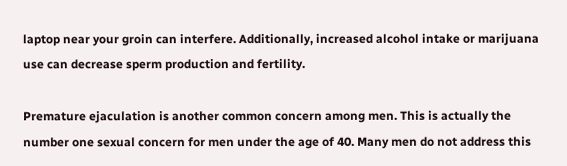laptop near your groin can interfere. Additionally, increased alcohol intake or marijuana use can decrease sperm production and fertility.

Premature ejaculation is another common concern among men. This is actually the number one sexual concern for men under the age of 40. Many men do not address this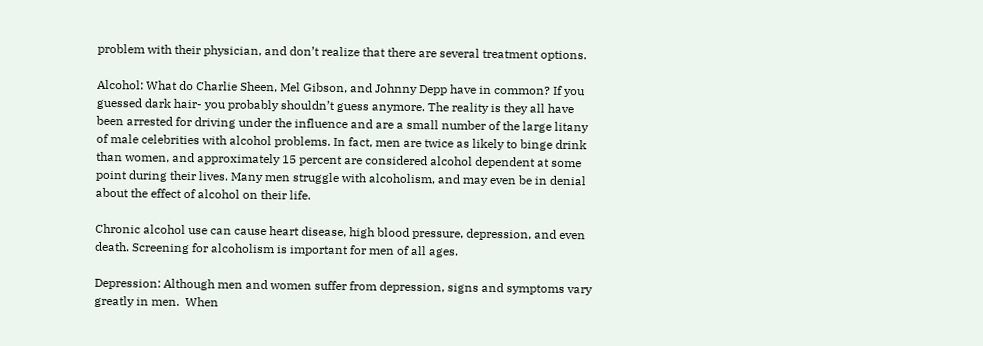problem with their physician, and don’t realize that there are several treatment options.

Alcohol: What do Charlie Sheen, Mel Gibson, and Johnny Depp have in common? If you guessed dark hair- you probably shouldn’t guess anymore. The reality is they all have been arrested for driving under the influence and are a small number of the large litany of male celebrities with alcohol problems. In fact, men are twice as likely to binge drink than women, and approximately 15 percent are considered alcohol dependent at some point during their lives. Many men struggle with alcoholism, and may even be in denial about the effect of alcohol on their life.

Chronic alcohol use can cause heart disease, high blood pressure, depression, and even death. Screening for alcoholism is important for men of all ages.

Depression: Although men and women suffer from depression, signs and symptoms vary greatly in men.  When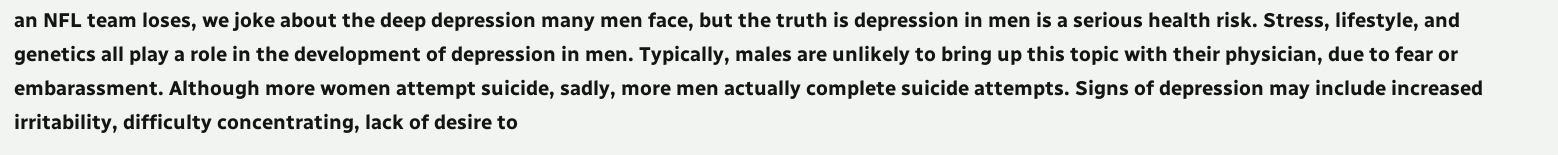an NFL team loses, we joke about the deep depression many men face, but the truth is depression in men is a serious health risk. Stress, lifestyle, and genetics all play a role in the development of depression in men. Typically, males are unlikely to bring up this topic with their physician, due to fear or embarassment. Although more women attempt suicide, sadly, more men actually complete suicide attempts. Signs of depression may include increased irritability, difficulty concentrating, lack of desire to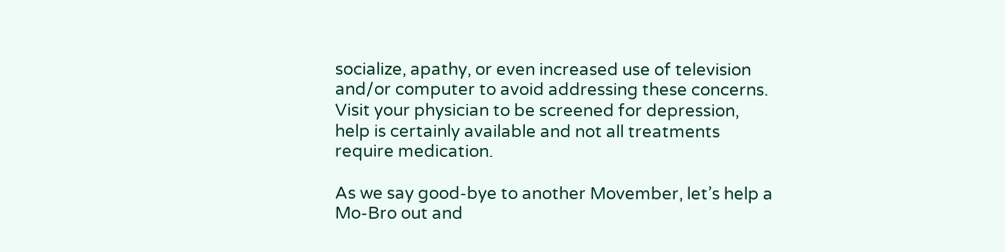socialize, apathy, or even increased use of television and/or computer to avoid addressing these concerns. Visit your physician to be screened for depression, help is certainly available and not all treatments require medication.

As we say good-bye to another Movember, let’s help a Mo-Bro out and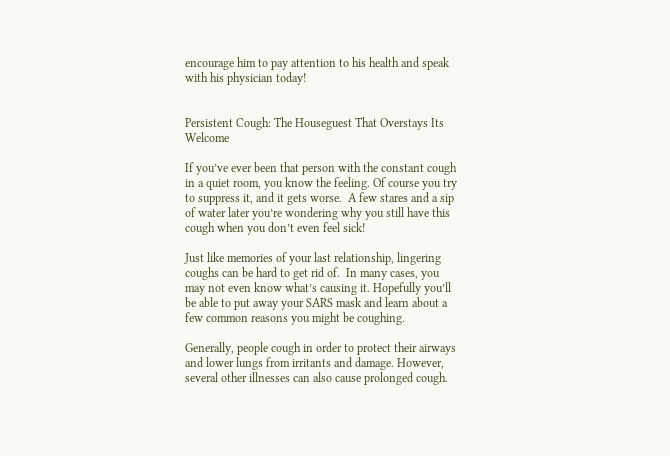encourage him to pay attention to his health and speak with his physician today!


Persistent Cough: The Houseguest That Overstays Its Welcome

If you’ve ever been that person with the constant cough in a quiet room, you know the feeling. Of course you try to suppress it, and it gets worse.  A few stares and a sip of water later you’re wondering why you still have this cough when you don’t even feel sick!

Just like memories of your last relationship, lingering coughs can be hard to get rid of.  In many cases, you may not even know what’s causing it. Hopefully you’ll be able to put away your SARS mask and learn about a few common reasons you might be coughing.

Generally, people cough in order to protect their airways and lower lungs from irritants and damage. However, several other illnesses can also cause prolonged cough.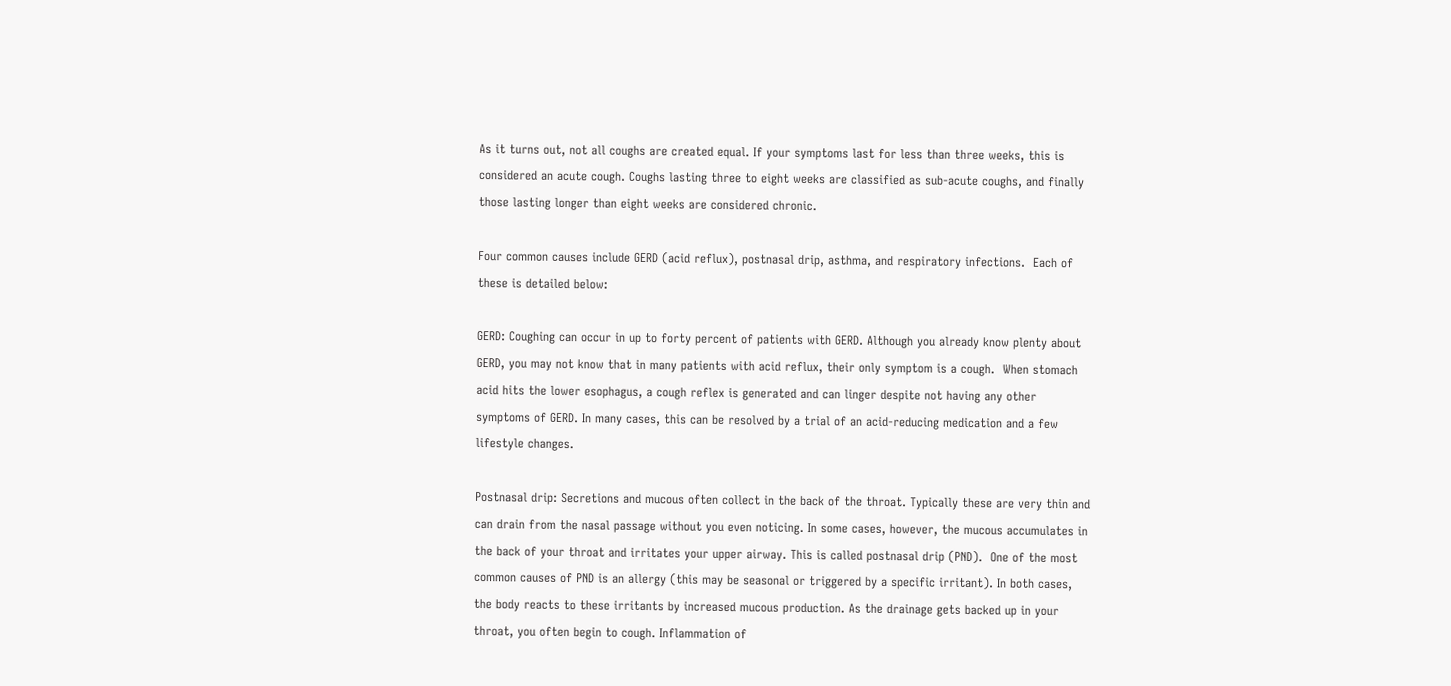As it turns out, not all coughs are created equal. If your symptoms last for less than three weeks, this is considered an acute cough. Coughs lasting three to eight weeks are classified as sub-acute coughs, and finally those lasting longer than eight weeks are considered chronic.

Four common causes include GERD (acid reflux), postnasal drip, asthma, and respiratory infections.  Each of these is detailed below:

GERD: Coughing can occur in up to forty percent of patients with GERD. Although you already know plenty about GERD, you may not know that in many patients with acid reflux, their only symptom is a cough.  When stomach acid hits the lower esophagus, a cough reflex is generated and can linger despite not having any other symptoms of GERD. In many cases, this can be resolved by a trial of an acid-reducing medication and a few lifestyle changes.

Postnasal drip: Secretions and mucous often collect in the back of the throat. Typically these are very thin and can drain from the nasal passage without you even noticing. In some cases, however, the mucous accumulates in the back of your throat and irritates your upper airway. This is called postnasal drip (PND).  One of the most common causes of PND is an allergy (this may be seasonal or triggered by a specific irritant). In both cases, the body reacts to these irritants by increased mucous production. As the drainage gets backed up in your throat, you often begin to cough. Inflammation of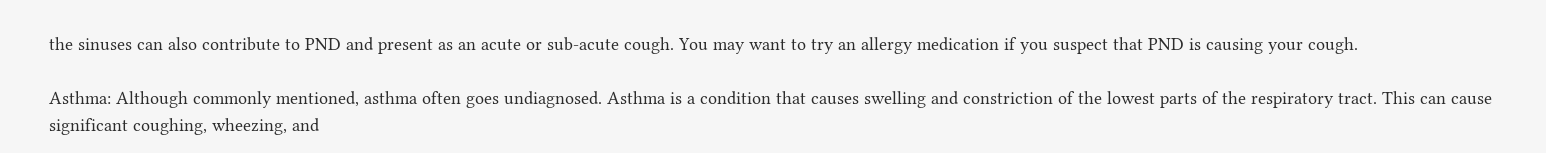the sinuses can also contribute to PND and present as an acute or sub-acute cough. You may want to try an allergy medication if you suspect that PND is causing your cough.

Asthma: Although commonly mentioned, asthma often goes undiagnosed. Asthma is a condition that causes swelling and constriction of the lowest parts of the respiratory tract. This can cause significant coughing, wheezing, and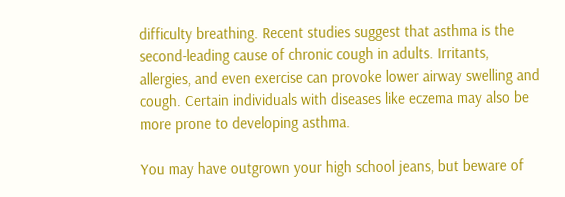difficulty breathing. Recent studies suggest that asthma is the second-leading cause of chronic cough in adults. Irritants, allergies, and even exercise can provoke lower airway swelling and cough. Certain individuals with diseases like eczema may also be more prone to developing asthma.

You may have outgrown your high school jeans, but beware of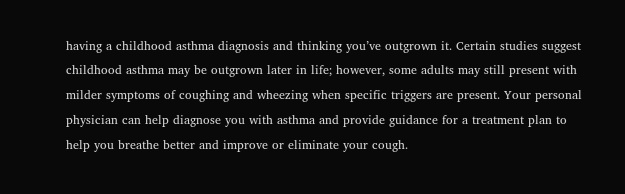having a childhood asthma diagnosis and thinking you’ve outgrown it. Certain studies suggest childhood asthma may be outgrown later in life; however, some adults may still present with milder symptoms of coughing and wheezing when specific triggers are present. Your personal physician can help diagnose you with asthma and provide guidance for a treatment plan to help you breathe better and improve or eliminate your cough.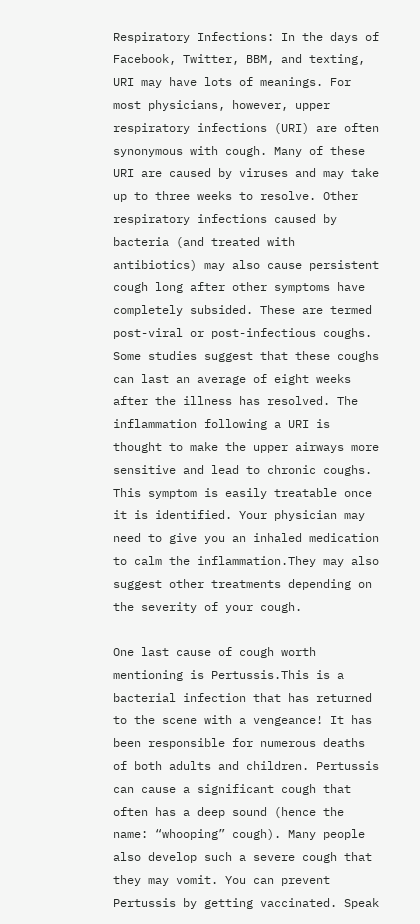Respiratory Infections: In the days of Facebook, Twitter, BBM, and texting, URI may have lots of meanings. For most physicians, however, upper respiratory infections (URI) are often synonymous with cough. Many of these URI are caused by viruses and may take up to three weeks to resolve. Other respiratory infections caused by bacteria (and treated with antibiotics) may also cause persistent cough long after other symptoms have completely subsided. These are termed post-viral or post-infectious coughs. Some studies suggest that these coughs can last an average of eight weeks after the illness has resolved. The inflammation following a URI is thought to make the upper airways more sensitive and lead to chronic coughs. This symptom is easily treatable once it is identified. Your physician may need to give you an inhaled medication to calm the inflammation.They may also suggest other treatments depending on the severity of your cough.

One last cause of cough worth mentioning is Pertussis.This is a bacterial infection that has returned to the scene with a vengeance! It has been responsible for numerous deaths of both adults and children. Pertussis can cause a significant cough that often has a deep sound (hence the name: “whooping” cough). Many people also develop such a severe cough that they may vomit. You can prevent Pertussis by getting vaccinated. Speak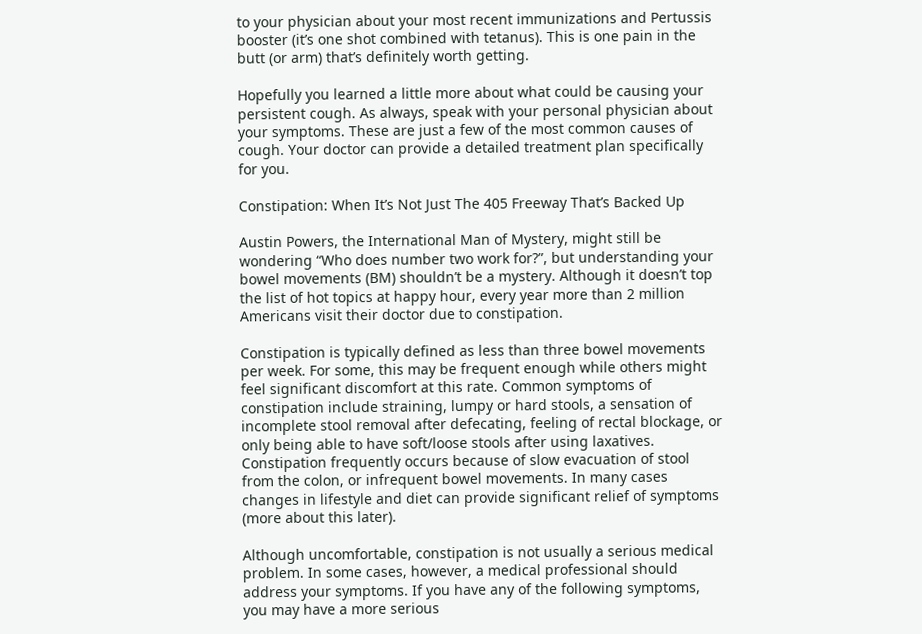to your physician about your most recent immunizations and Pertussis booster (it’s one shot combined with tetanus). This is one pain in the butt (or arm) that’s definitely worth getting.

Hopefully you learned a little more about what could be causing your persistent cough. As always, speak with your personal physician about your symptoms. These are just a few of the most common causes of cough. Your doctor can provide a detailed treatment plan specifically for you.

Constipation: When It’s Not Just The 405 Freeway That’s Backed Up

Austin Powers, the International Man of Mystery, might still be wondering “Who does number two work for?”, but understanding your bowel movements (BM) shouldn’t be a mystery. Although it doesn’t top the list of hot topics at happy hour, every year more than 2 million Americans visit their doctor due to constipation.

Constipation is typically defined as less than three bowel movements per week. For some, this may be frequent enough while others might feel significant discomfort at this rate. Common symptoms of constipation include straining, lumpy or hard stools, a sensation of incomplete stool removal after defecating, feeling of rectal blockage, or only being able to have soft/loose stools after using laxatives. Constipation frequently occurs because of slow evacuation of stool from the colon, or infrequent bowel movements. In many cases changes in lifestyle and diet can provide significant relief of symptoms (more about this later).

Although uncomfortable, constipation is not usually a serious medical problem. In some cases, however, a medical professional should address your symptoms. If you have any of the following symptoms, you may have a more serious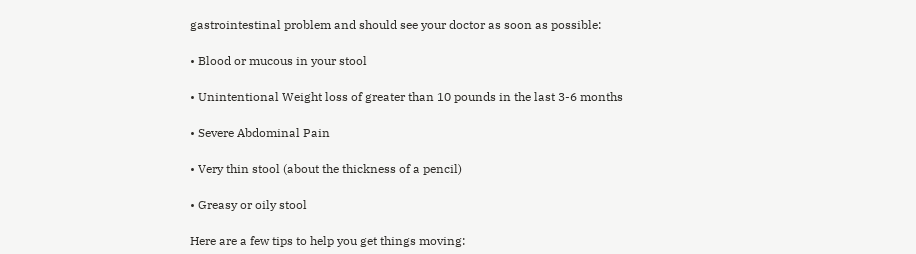gastrointestinal problem and should see your doctor as soon as possible:

• Blood or mucous in your stool

• Unintentional Weight loss of greater than 10 pounds in the last 3-6 months

• Severe Abdominal Pain

• Very thin stool (about the thickness of a pencil)

• Greasy or oily stool

Here are a few tips to help you get things moving: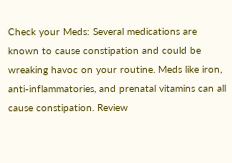Check your Meds: Several medications are known to cause constipation and could be wreaking havoc on your routine. Meds like iron, anti-inflammatories, and prenatal vitamins can all cause constipation. Review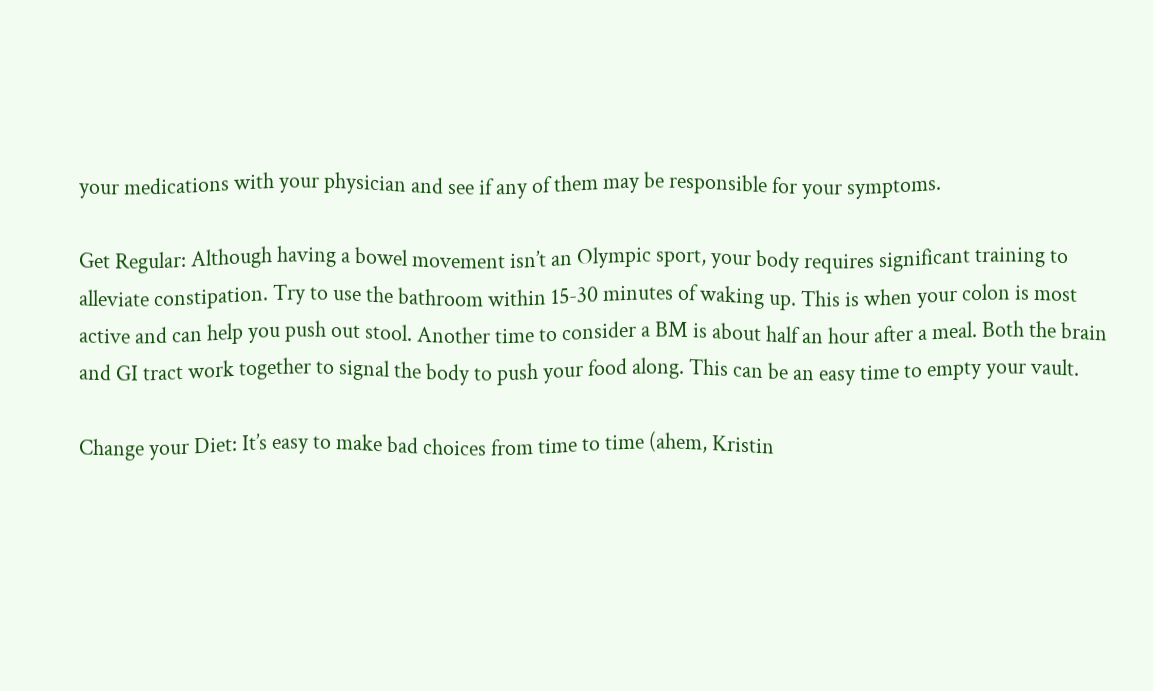your medications with your physician and see if any of them may be responsible for your symptoms.

Get Regular: Although having a bowel movement isn’t an Olympic sport, your body requires significant training to alleviate constipation. Try to use the bathroom within 15-30 minutes of waking up. This is when your colon is most active and can help you push out stool. Another time to consider a BM is about half an hour after a meal. Both the brain and GI tract work together to signal the body to push your food along. This can be an easy time to empty your vault.

Change your Diet: It’s easy to make bad choices from time to time (ahem, Kristin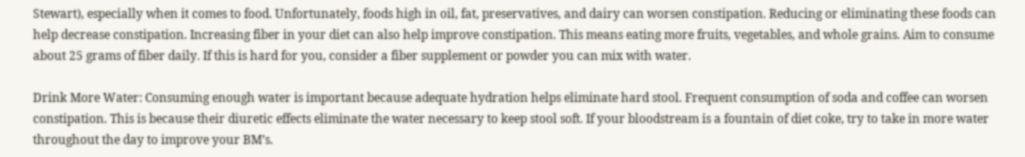Stewart), especially when it comes to food. Unfortunately, foods high in oil, fat, preservatives, and dairy can worsen constipation. Reducing or eliminating these foods can help decrease constipation. Increasing fiber in your diet can also help improve constipation. This means eating more fruits, vegetables, and whole grains. Aim to consume about 25 grams of fiber daily. If this is hard for you, consider a fiber supplement or powder you can mix with water.

Drink More Water: Consuming enough water is important because adequate hydration helps eliminate hard stool. Frequent consumption of soda and coffee can worsen constipation. This is because their diuretic effects eliminate the water necessary to keep stool soft. If your bloodstream is a fountain of diet coke, try to take in more water throughout the day to improve your BM’s.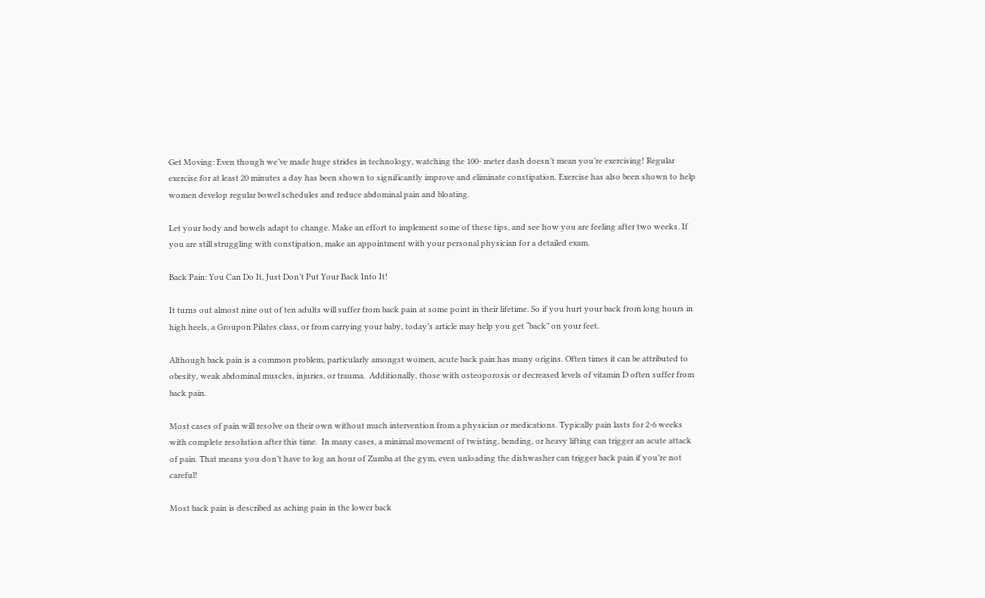Get Moving: Even though we’ve made huge strides in technology, watching the 100- meter dash doesn’t mean you’re exercising! Regular exercise for at least 20 minutes a day has been shown to significantly improve and eliminate constipation. Exercise has also been shown to help women develop regular bowel schedules and reduce abdominal pain and bloating.

Let your body and bowels adapt to change. Make an effort to implement some of these tips, and see how you are feeling after two weeks. If you are still struggling with constipation, make an appointment with your personal physician for a detailed exam.

Back Pain: You Can Do It, Just Don’t Put Your Back Into It!

It turns out almost nine out of ten adults will suffer from back pain at some point in their lifetime. So if you hurt your back from long hours in high heels, a Groupon Pilates class, or from carrying your baby, today’s article may help you get “back” on your feet.

Although back pain is a common problem, particularly amongst women, acute back pain has many origins. Often times it can be attributed to obesity, weak abdominal muscles, injuries, or trauma.  Additionally, those with osteoporosis or decreased levels of vitamin D often suffer from back pain.

Most cases of pain will resolve on their own without much intervention from a physician or medications. Typically pain lasts for 2-6 weeks with complete resolution after this time.  In many cases, a minimal movement of twisting, bending, or heavy lifting can trigger an acute attack of pain. That means you don’t have to log an hour of Zumba at the gym, even unloading the dishwasher can trigger back pain if you’re not careful!

Most back pain is described as aching pain in the lower back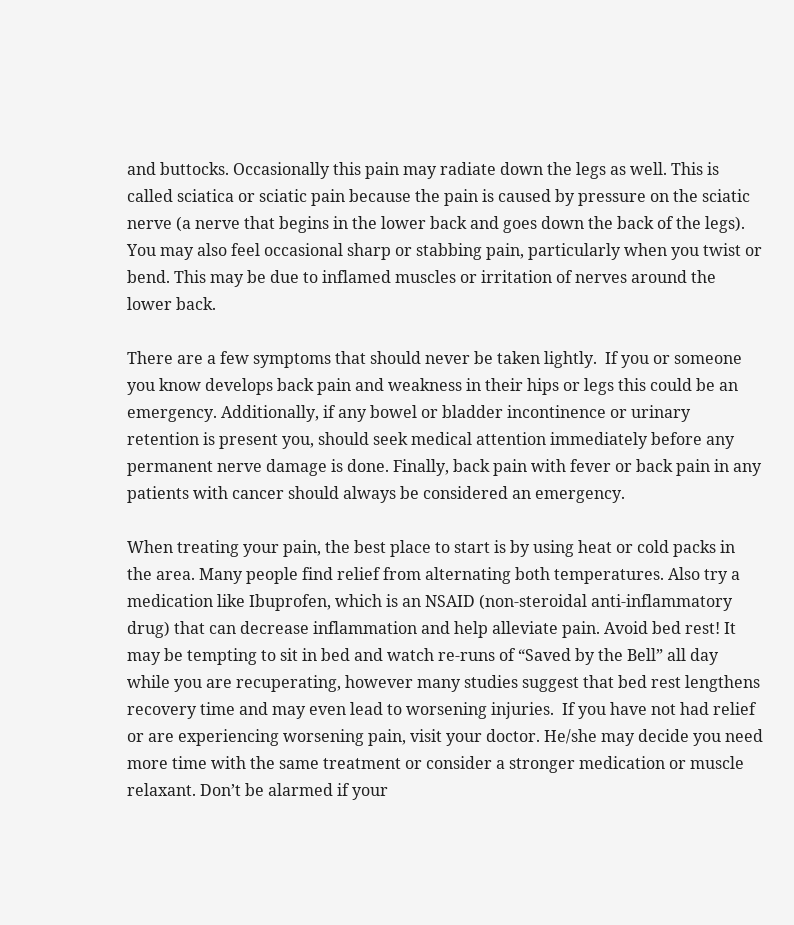and buttocks. Occasionally this pain may radiate down the legs as well. This is called sciatica or sciatic pain because the pain is caused by pressure on the sciatic nerve (a nerve that begins in the lower back and goes down the back of the legs). You may also feel occasional sharp or stabbing pain, particularly when you twist or bend. This may be due to inflamed muscles or irritation of nerves around the lower back.

There are a few symptoms that should never be taken lightly.  If you or someone you know develops back pain and weakness in their hips or legs this could be an emergency. Additionally, if any bowel or bladder incontinence or urinary retention is present you, should seek medical attention immediately before any permanent nerve damage is done. Finally, back pain with fever or back pain in any patients with cancer should always be considered an emergency.

When treating your pain, the best place to start is by using heat or cold packs in the area. Many people find relief from alternating both temperatures. Also try a medication like Ibuprofen, which is an NSAID (non-steroidal anti-inflammatory drug) that can decrease inflammation and help alleviate pain. Avoid bed rest! It may be tempting to sit in bed and watch re-runs of “Saved by the Bell” all day while you are recuperating, however many studies suggest that bed rest lengthens recovery time and may even lead to worsening injuries.  If you have not had relief or are experiencing worsening pain, visit your doctor. He/she may decide you need more time with the same treatment or consider a stronger medication or muscle relaxant. Don’t be alarmed if your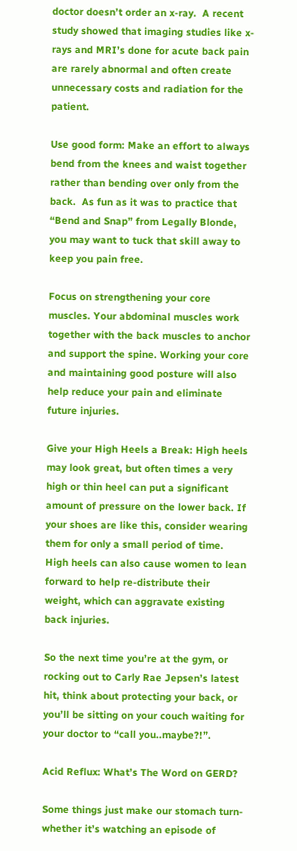doctor doesn’t order an x-ray.  A recent study showed that imaging studies like x-rays and MRI’s done for acute back pain are rarely abnormal and often create unnecessary costs and radiation for the patient.

Use good form: Make an effort to always bend from the knees and waist together rather than bending over only from the back.  As fun as it was to practice that “Bend and Snap” from Legally Blonde, you may want to tuck that skill away to keep you pain free.

Focus on strengthening your core muscles. Your abdominal muscles work together with the back muscles to anchor and support the spine. Working your core and maintaining good posture will also help reduce your pain and eliminate future injuries.

Give your High Heels a Break: High heels may look great, but often times a very high or thin heel can put a significant amount of pressure on the lower back. If your shoes are like this, consider wearing them for only a small period of time.  High heels can also cause women to lean forward to help re-distribute their weight, which can aggravate existing back injuries.

So the next time you’re at the gym, or rocking out to Carly Rae Jepsen’s latest hit, think about protecting your back, or you’ll be sitting on your couch waiting for your doctor to “call you..maybe?!”.

Acid Reflux: What’s The Word on GERD?

Some things just make our stomach turn- whether it’s watching an episode of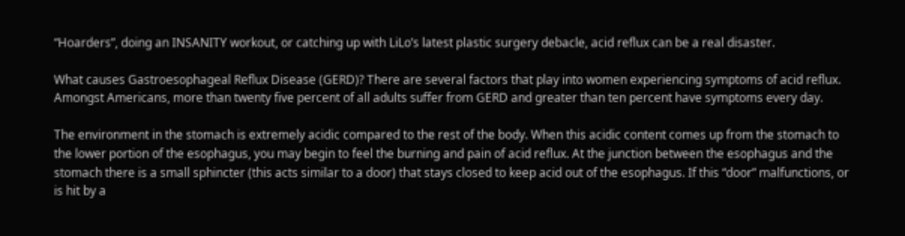“Hoarders”, doing an INSANITY workout, or catching up with LiLo’s latest plastic surgery debacle, acid reflux can be a real disaster.

What causes Gastroesophageal Reflux Disease (GERD)? There are several factors that play into women experiencing symptoms of acid reflux. Amongst Americans, more than twenty five percent of all adults suffer from GERD and greater than ten percent have symptoms every day.

The environment in the stomach is extremely acidic compared to the rest of the body. When this acidic content comes up from the stomach to the lower portion of the esophagus, you may begin to feel the burning and pain of acid reflux. At the junction between the esophagus and the stomach there is a small sphincter (this acts similar to a door) that stays closed to keep acid out of the esophagus. If this “door” malfunctions, or is hit by a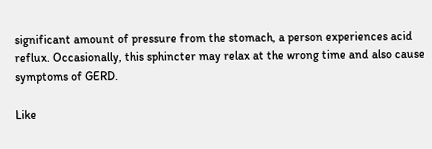significant amount of pressure from the stomach, a person experiences acid reflux. Occasionally, this sphincter may relax at the wrong time and also cause symptoms of GERD.

Like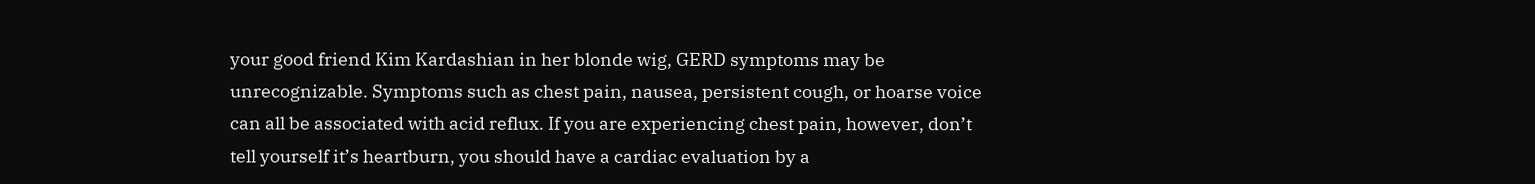your good friend Kim Kardashian in her blonde wig, GERD symptoms may be unrecognizable. Symptoms such as chest pain, nausea, persistent cough, or hoarse voice can all be associated with acid reflux. If you are experiencing chest pain, however, don’t tell yourself it’s heartburn, you should have a cardiac evaluation by a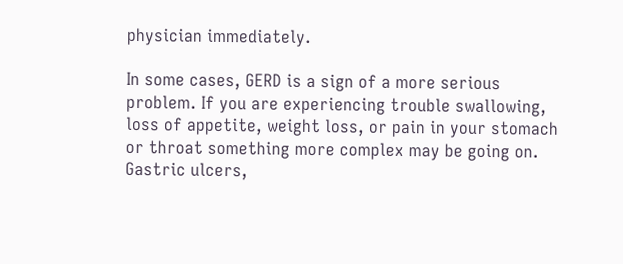physician immediately.

In some cases, GERD is a sign of a more serious problem. If you are experiencing trouble swallowing, loss of appetite, weight loss, or pain in your stomach or throat something more complex may be going on. Gastric ulcers,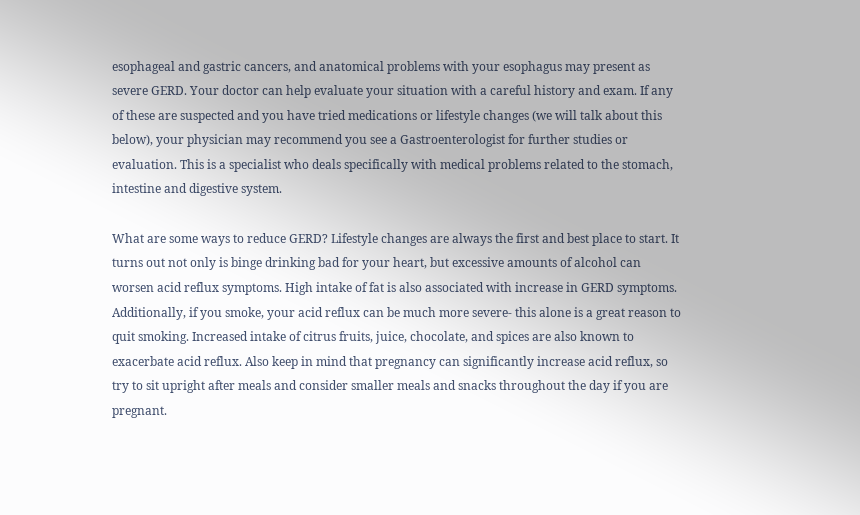esophageal and gastric cancers, and anatomical problems with your esophagus may present as severe GERD. Your doctor can help evaluate your situation with a careful history and exam. If any of these are suspected and you have tried medications or lifestyle changes (we will talk about this below), your physician may recommend you see a Gastroenterologist for further studies or evaluation. This is a specialist who deals specifically with medical problems related to the stomach, intestine and digestive system.

What are some ways to reduce GERD? Lifestyle changes are always the first and best place to start. It turns out not only is binge drinking bad for your heart, but excessive amounts of alcohol can worsen acid reflux symptoms. High intake of fat is also associated with increase in GERD symptoms. Additionally, if you smoke, your acid reflux can be much more severe- this alone is a great reason to quit smoking. Increased intake of citrus fruits, juice, chocolate, and spices are also known to exacerbate acid reflux. Also keep in mind that pregnancy can significantly increase acid reflux, so try to sit upright after meals and consider smaller meals and snacks throughout the day if you are pregnant.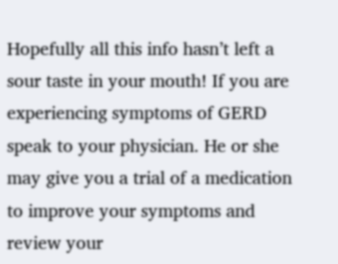Hopefully all this info hasn’t left a sour taste in your mouth! If you are experiencing symptoms of GERD speak to your physician. He or she may give you a trial of a medication to improve your symptoms and review your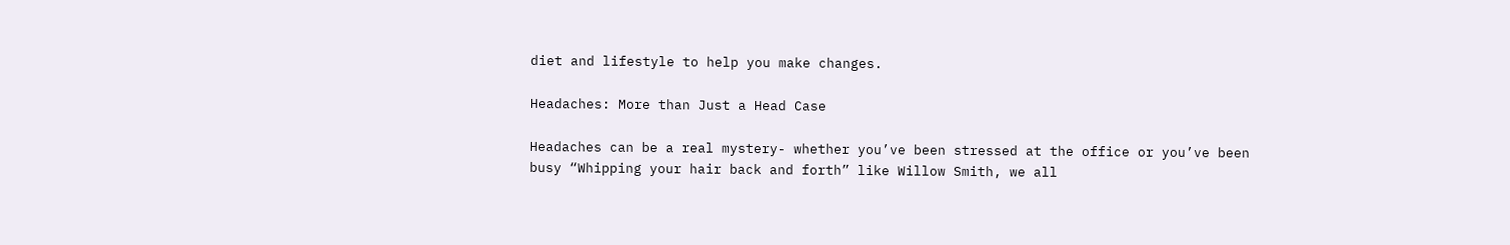diet and lifestyle to help you make changes.

Headaches: More than Just a Head Case

Headaches can be a real mystery- whether you’ve been stressed at the office or you’ve been busy “Whipping your hair back and forth” like Willow Smith, we all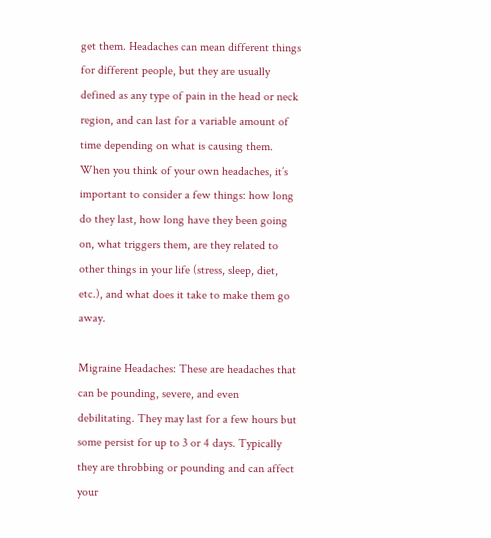get them. Headaches can mean different things for different people, but they are usually defined as any type of pain in the head or neck region, and can last for a variable amount of time depending on what is causing them.  When you think of your own headaches, it’s important to consider a few things: how long do they last, how long have they been going on, what triggers them, are they related to other things in your life (stress, sleep, diet, etc.), and what does it take to make them go away.

Migraine Headaches: These are headaches that can be pounding, severe, and even debilitating. They may last for a few hours but some persist for up to 3 or 4 days. Typically they are throbbing or pounding and can affect your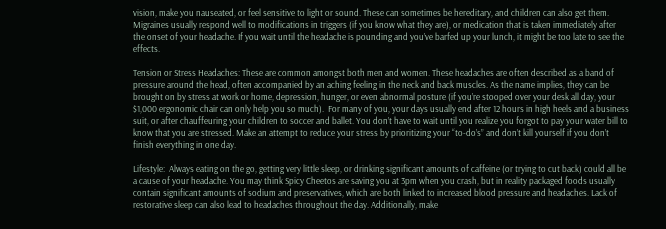vision, make you nauseated, or feel sensitive to light or sound. These can sometimes be hereditary, and children can also get them.  Migraines usually respond well to modifications in triggers (if you know what they are), or medication that is taken immediately after the onset of your headache. If you wait until the headache is pounding and you’ve barfed up your lunch, it might be too late to see the effects.

Tension or Stress Headaches: These are common amongst both men and women. These headaches are often described as a band of pressure around the head, often accompanied by an aching feeling in the neck and back muscles. As the name implies, they can be brought on by stress at work or home, depression, hunger, or even abnormal posture (if you’re stooped over your desk all day, your $1,000 ergonomic chair can only help you so much).  For many of you, your days usually end after 12 hours in high heels and a business suit, or after chauffeuring your children to soccer and ballet. You don’t have to wait until you realize you forgot to pay your water bill to know that you are stressed. Make an attempt to reduce your stress by prioritizing your “to-do’s” and don’t kill yourself if you don’t finish everything in one day.

Lifestyle:  Always eating on the go, getting very little sleep, or drinking significant amounts of caffeine (or trying to cut back) could all be a cause of your headache. You may think Spicy Cheetos are saving you at 3pm when you crash, but in reality packaged foods usually contain significant amounts of sodium and preservatives, which are both linked to increased blood pressure and headaches. Lack of restorative sleep can also lead to headaches throughout the day. Additionally, make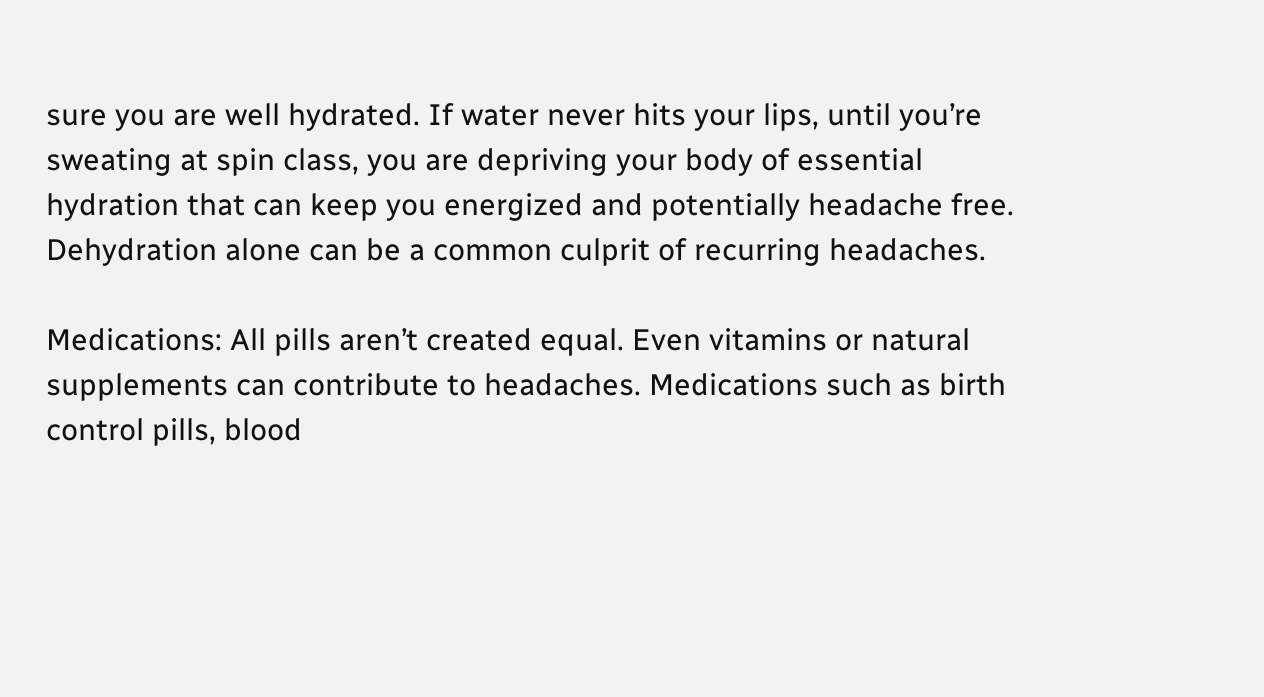sure you are well hydrated. If water never hits your lips, until you’re sweating at spin class, you are depriving your body of essential hydration that can keep you energized and potentially headache free. Dehydration alone can be a common culprit of recurring headaches.

Medications: All pills aren’t created equal. Even vitamins or natural supplements can contribute to headaches. Medications such as birth control pills, blood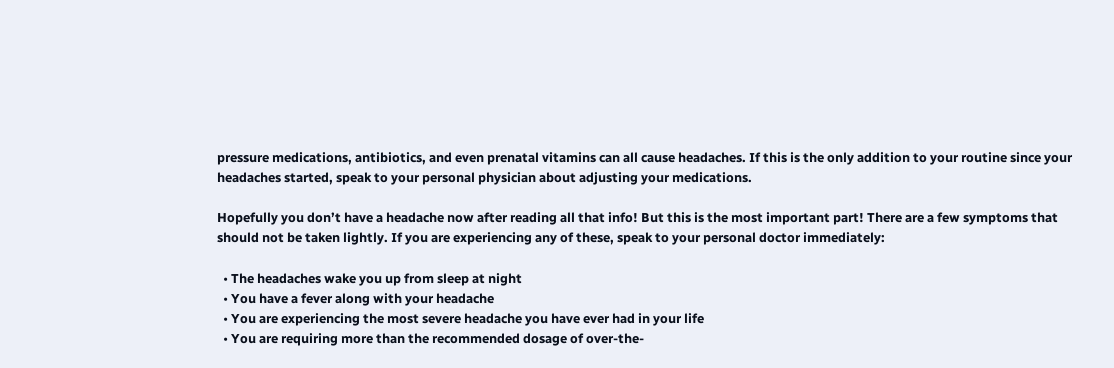pressure medications, antibiotics, and even prenatal vitamins can all cause headaches. If this is the only addition to your routine since your headaches started, speak to your personal physician about adjusting your medications.

Hopefully you don’t have a headache now after reading all that info! But this is the most important part! There are a few symptoms that should not be taken lightly. If you are experiencing any of these, speak to your personal doctor immediately:

  • The headaches wake you up from sleep at night
  • You have a fever along with your headache
  • You are experiencing the most severe headache you have ever had in your life
  • You are requiring more than the recommended dosage of over-the-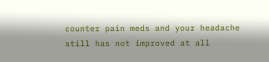counter pain meds and your headache still has not improved at all